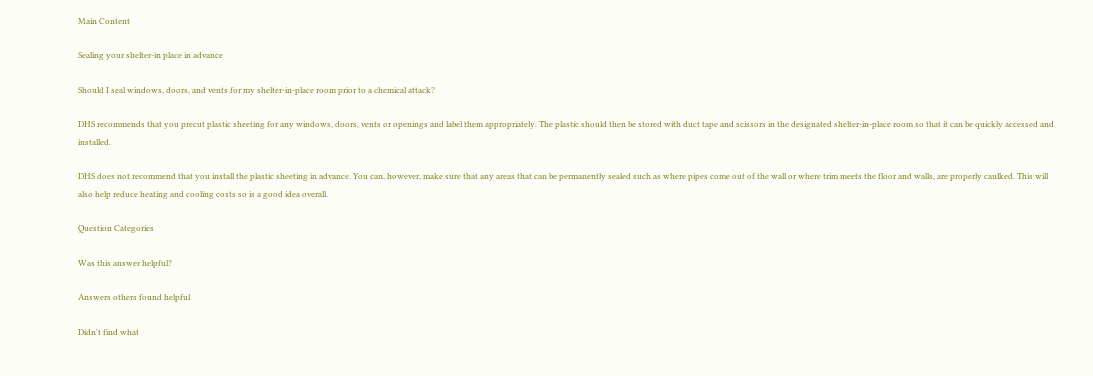Main Content

Sealing your shelter-in place in advance

Should I seal windows, doors, and vents for my shelter-in-place room prior to a chemical attack?

DHS recommends that you precut plastic sheeting for any windows, doors, vents or openings and label them appropriately. The plastic should then be stored with duct tape and scissors in the designated shelter-in-place room so that it can be quickly accessed and installed.

DHS does not recommend that you install the plastic sheeting in advance. You can, however, make sure that any areas that can be permanently sealed such as where pipes come out of the wall or where trim meets the floor and walls, are properly caulked. This will also help reduce heating and cooling costs so is a good idea overall.

Question Categories

Was this answer helpful?

Answers others found helpful

Didn't find what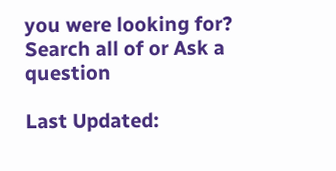you were looking for? Search all of or Ask a question

Last Updated: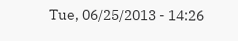Tue, 06/25/2013 - 14:26